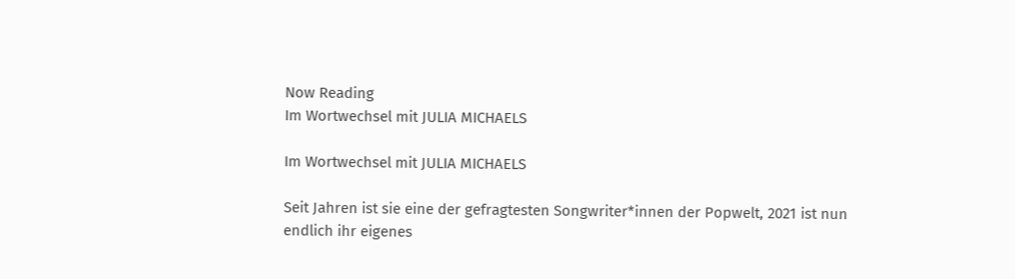Now Reading
Im Wortwechsel mit JULIA MICHAELS

Im Wortwechsel mit JULIA MICHAELS

Seit Jahren ist sie eine der gefragtesten Songwriter*innen der Popwelt, 2021 ist nun endlich ihr eigenes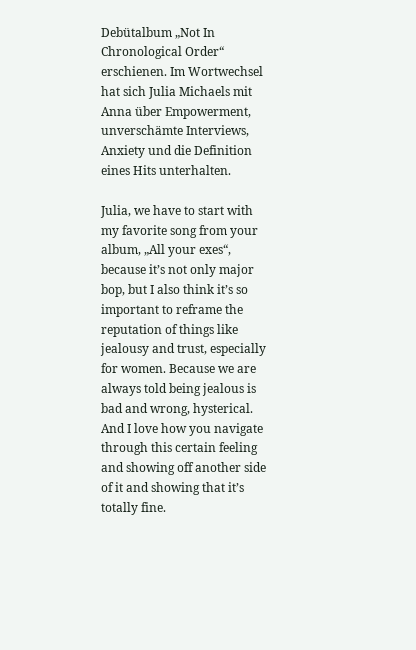Debütalbum „Not In Chronological Order“ erschienen. Im Wortwechsel hat sich Julia Michaels mit Anna über Empowerment, unverschämte Interviews, Anxiety und die Definition eines Hits unterhalten.

Julia, we have to start with my favorite song from your album, „All your exes“, because it’s not only major bop, but I also think it’s so important to reframe the reputation of things like jealousy and trust, especially for women. Because we are always told being jealous is bad and wrong, hysterical. And I love how you navigate through this certain feeling and showing off another side of it and showing that it’s totally fine.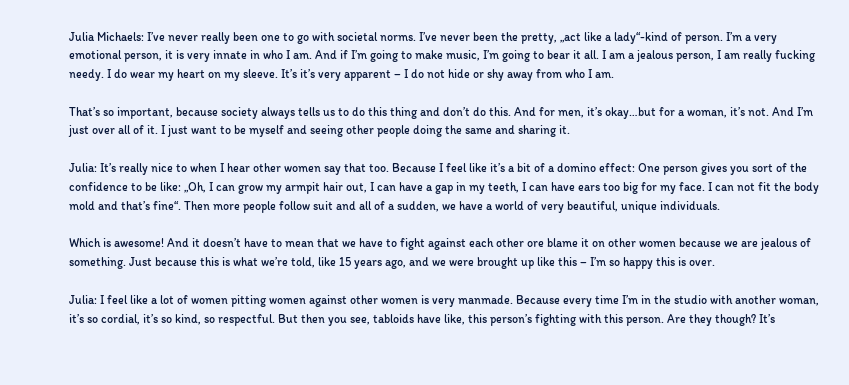Julia Michaels: I’ve never really been one to go with societal norms. I’ve never been the pretty, „act like a lady“-kind of person. I’m a very emotional person, it is very innate in who I am. And if I’m going to make music, I’m going to bear it all. I am a jealous person, I am really fucking needy. I do wear my heart on my sleeve. It’s it’s very apparent – I do not hide or shy away from who I am.

That’s so important, because society always tells us to do this thing and don’t do this. And for men, it’s okay…but for a woman, it’s not. And I’m just over all of it. I just want to be myself and seeing other people doing the same and sharing it.

Julia: It’s really nice to when I hear other women say that too. Because I feel like it’s a bit of a domino effect: One person gives you sort of the confidence to be like: „Oh, I can grow my armpit hair out, I can have a gap in my teeth, I can have ears too big for my face. I can not fit the body mold and that’s fine“. Then more people follow suit and all of a sudden, we have a world of very beautiful, unique individuals.

Which is awesome! And it doesn’t have to mean that we have to fight against each other ore blame it on other women because we are jealous of something. Just because this is what we’re told, like 15 years ago, and we were brought up like this – I’m so happy this is over.

Julia: I feel like a lot of women pitting women against other women is very manmade. Because every time I’m in the studio with another woman, it’s so cordial, it’s so kind, so respectful. But then you see, tabloids have like, this person’s fighting with this person. Are they though? It’s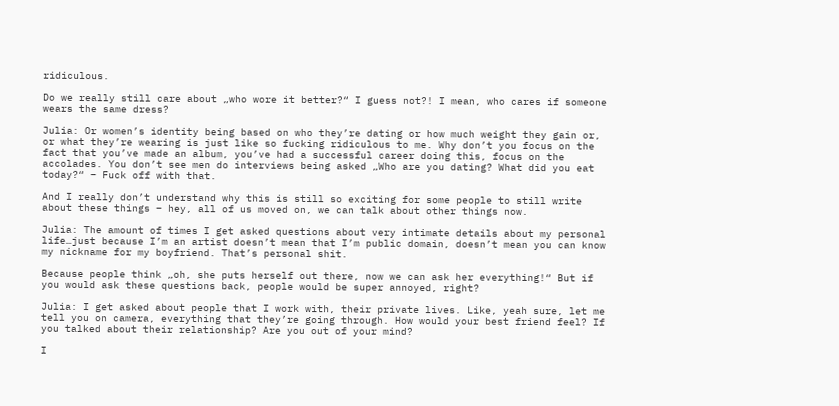ridiculous.

Do we really still care about „who wore it better?“ I guess not?! I mean, who cares if someone wears the same dress?

Julia: Or women’s identity being based on who they’re dating or how much weight they gain or, or what they’re wearing is just like so fucking ridiculous to me. Why don’t you focus on the fact that you’ve made an album, you’ve had a successful career doing this, focus on the accolades. You don’t see men do interviews being asked „Who are you dating? What did you eat today?“ – Fuck off with that.

And I really don’t understand why this is still so exciting for some people to still write about these things – hey, all of us moved on, we can talk about other things now.

Julia: The amount of times I get asked questions about very intimate details about my personal life…just because I’m an artist doesn’t mean that I’m public domain, doesn’t mean you can know my nickname for my boyfriend. That’s personal shit.

Because people think „oh, she puts herself out there, now we can ask her everything!“ But if you would ask these questions back, people would be super annoyed, right?

Julia: I get asked about people that I work with, their private lives. Like, yeah sure, let me tell you on camera, everything that they’re going through. How would your best friend feel? If you talked about their relationship? Are you out of your mind?

I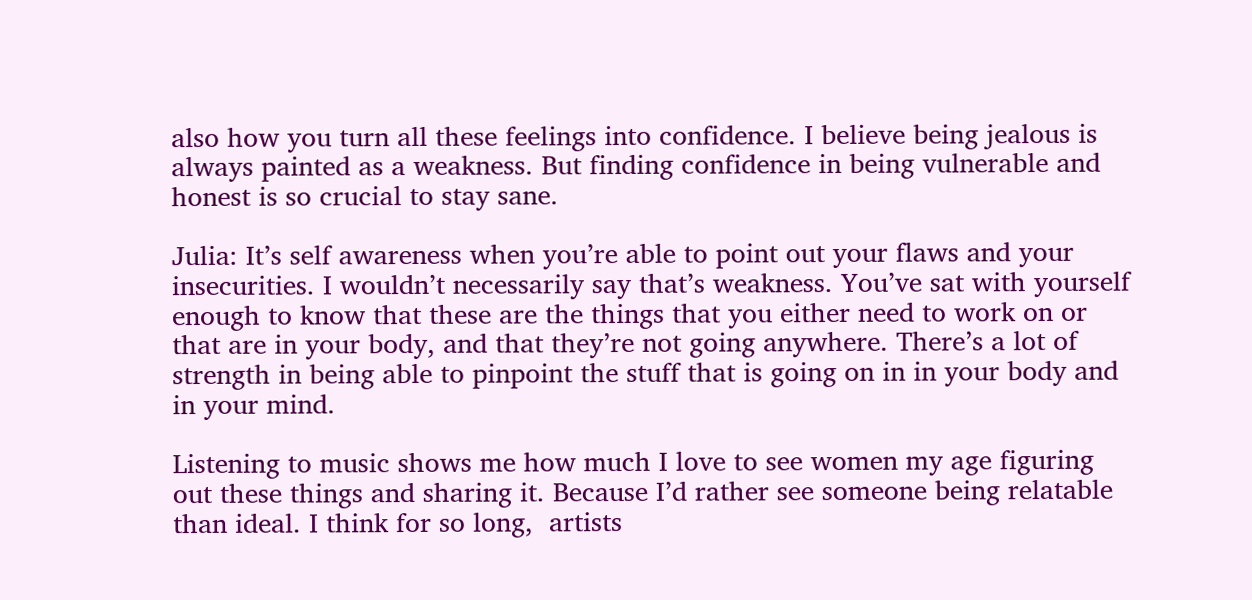also how you turn all these feelings into confidence. I believe being jealous is always painted as a weakness. But finding confidence in being vulnerable and honest is so crucial to stay sane.

Julia: It’s self awareness when you’re able to point out your flaws and your insecurities. I wouldn’t necessarily say that’s weakness. You’ve sat with yourself enough to know that these are the things that you either need to work on or that are in your body, and that they’re not going anywhere. There’s a lot of strength in being able to pinpoint the stuff that is going on in in your body and in your mind.

Listening to music shows me how much I love to see women my age figuring out these things and sharing it. Because I’d rather see someone being relatable than ideal. I think for so long,  artists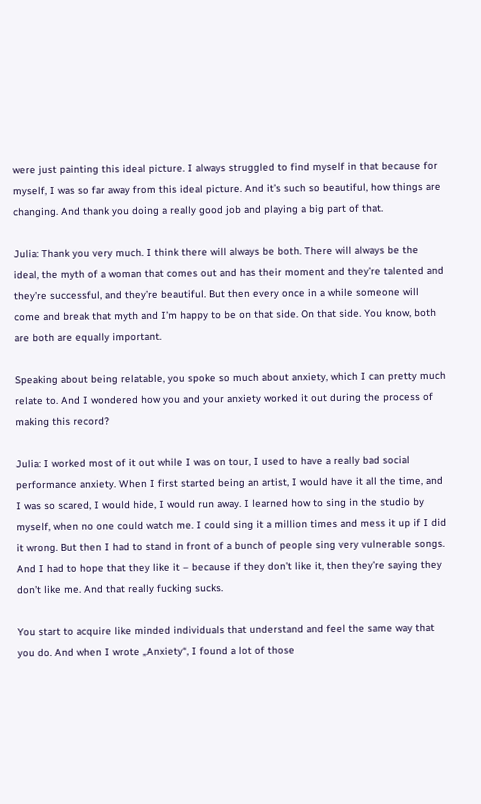were just painting this ideal picture. I always struggled to find myself in that because for myself, I was so far away from this ideal picture. And it’s such so beautiful, how things are changing. And thank you doing a really good job and playing a big part of that.

Julia: Thank you very much. I think there will always be both. There will always be the ideal, the myth of a woman that comes out and has their moment and they’re talented and they’re successful, and they’re beautiful. But then every once in a while someone will come and break that myth and I’m happy to be on that side. On that side. You know, both are both are equally important.

Speaking about being relatable, you spoke so much about anxiety, which I can pretty much relate to. And I wondered how you and your anxiety worked it out during the process of making this record?

Julia: I worked most of it out while I was on tour, I used to have a really bad social performance anxiety. When I first started being an artist, I would have it all the time, and I was so scared, I would hide, I would run away. I learned how to sing in the studio by myself, when no one could watch me. I could sing it a million times and mess it up if I did it wrong. But then I had to stand in front of a bunch of people sing very vulnerable songs. And I had to hope that they like it – because if they don’t like it, then they’re saying they don’t like me. And that really fucking sucks.

You start to acquire like minded individuals that understand and feel the same way that you do. And when I wrote „Anxiety“, I found a lot of those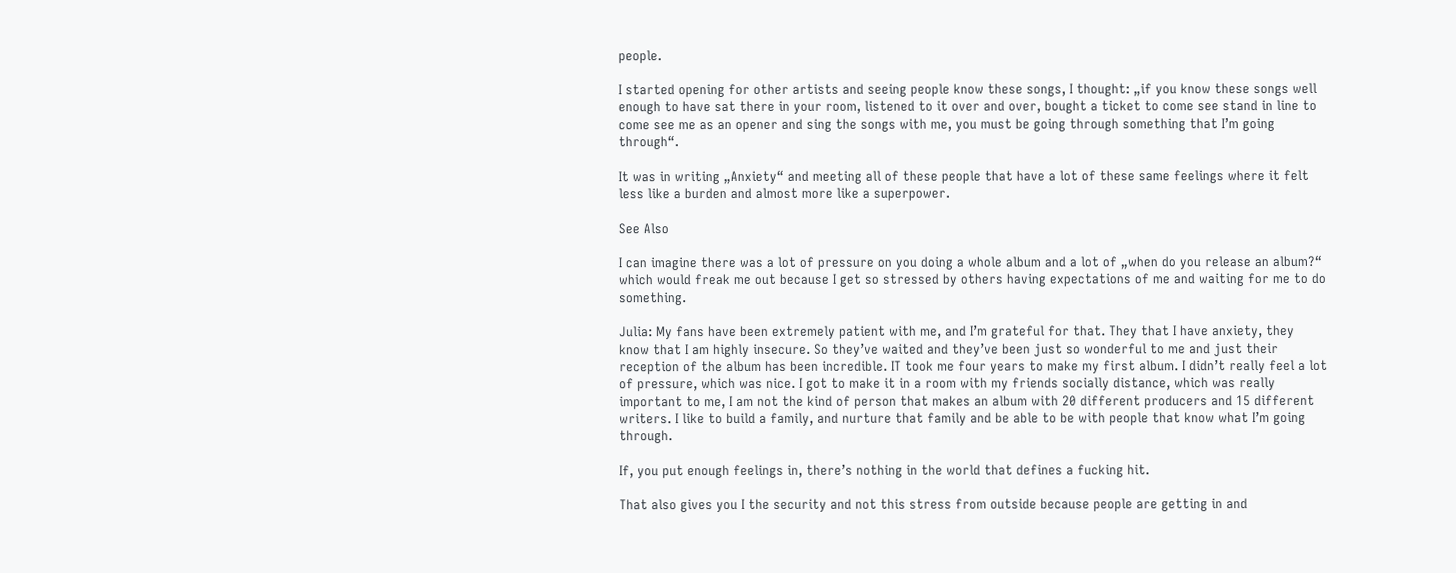people.

I started opening for other artists and seeing people know these songs, I thought: „if you know these songs well enough to have sat there in your room, listened to it over and over, bought a ticket to come see stand in line to come see me as an opener and sing the songs with me, you must be going through something that I’m going through“.

It was in writing „Anxiety“ and meeting all of these people that have a lot of these same feelings where it felt less like a burden and almost more like a superpower.

See Also

I can imagine there was a lot of pressure on you doing a whole album and a lot of „when do you release an album?“ which would freak me out because I get so stressed by others having expectations of me and waiting for me to do something.

Julia: My fans have been extremely patient with me, and I’m grateful for that. They that I have anxiety, they know that I am highly insecure. So they’ve waited and they’ve been just so wonderful to me and just their reception of the album has been incredible. IT took me four years to make my first album. I didn’t really feel a lot of pressure, which was nice. I got to make it in a room with my friends socially distance, which was really important to me, I am not the kind of person that makes an album with 20 different producers and 15 different writers. I like to build a family, and nurture that family and be able to be with people that know what I’m going through.

If, you put enough feelings in, there’s nothing in the world that defines a fucking hit.

That also gives you I the security and not this stress from outside because people are getting in and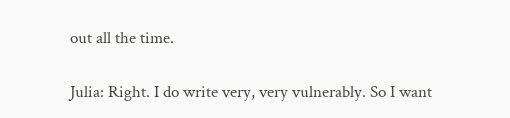out all the time.

Julia: Right. I do write very, very vulnerably. So I want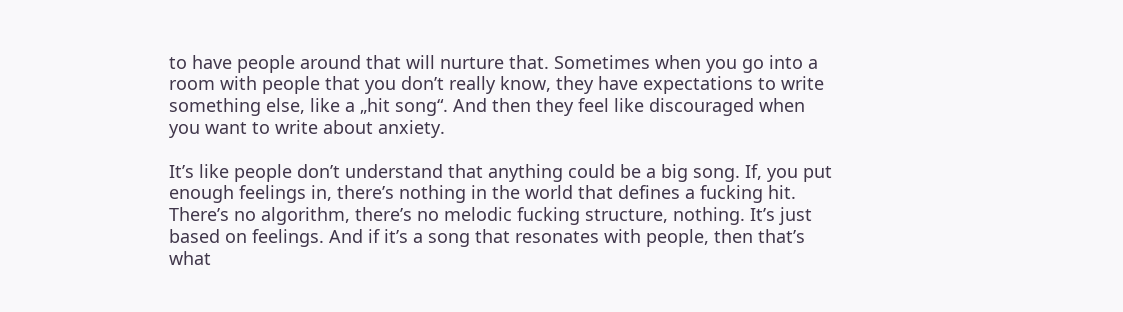to have people around that will nurture that. Sometimes when you go into a room with people that you don’t really know, they have expectations to write something else, like a „hit song“. And then they feel like discouraged when you want to write about anxiety.

It’s like people don’t understand that anything could be a big song. If, you put enough feelings in, there’s nothing in the world that defines a fucking hit. There’s no algorithm, there’s no melodic fucking structure, nothing. It’s just based on feelings. And if it’s a song that resonates with people, then that’s what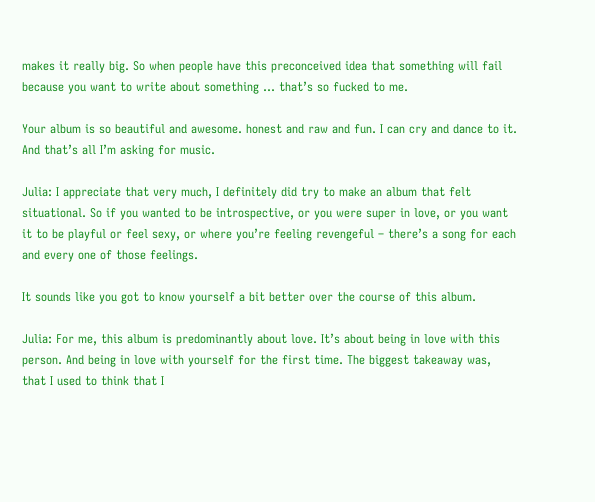makes it really big. So when people have this preconceived idea that something will fail because you want to write about something … that’s so fucked to me.

Your album is so beautiful and awesome. honest and raw and fun. I can cry and dance to it. And that’s all I’m asking for music.

Julia: I appreciate that very much, I definitely did try to make an album that felt situational. So if you wanted to be introspective, or you were super in love, or you want it to be playful or feel sexy, or where you’re feeling revengeful – there’s a song for each and every one of those feelings.

It sounds like you got to know yourself a bit better over the course of this album.

Julia: For me, this album is predominantly about love. It’s about being in love with this person. And being in love with yourself for the first time. The biggest takeaway was, that I used to think that I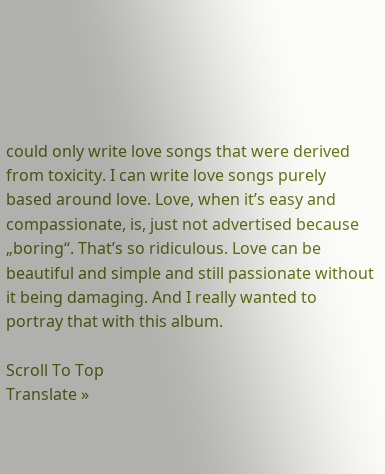could only write love songs that were derived from toxicity. I can write love songs purely based around love. Love, when it’s easy and compassionate, is, just not advertised because „boring“. That’s so ridiculous. Love can be beautiful and simple and still passionate without it being damaging. And I really wanted to portray that with this album.

Scroll To Top
Translate »